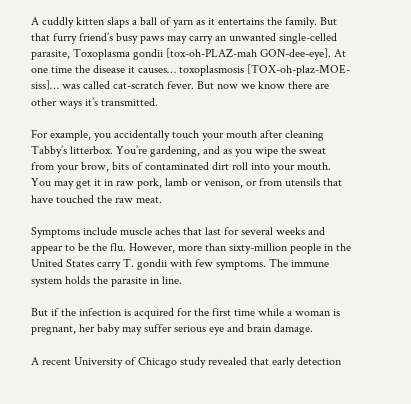A cuddly kitten slaps a ball of yarn as it entertains the family. But that furry friend’s busy paws may carry an unwanted single-celled parasite, Toxoplasma gondii [tox-oh-PLAZ-mah GON-dee-eye]. At one time the disease it causes… toxoplasmosis [TOX-oh-plaz-MOE-siss]… was called cat-scratch fever. But now we know there are other ways it’s transmitted.

For example, you accidentally touch your mouth after cleaning Tabby’s litterbox. You’re gardening, and as you wipe the sweat from your brow, bits of contaminated dirt roll into your mouth. You may get it in raw pork, lamb or venison, or from utensils that have touched the raw meat.

Symptoms include muscle aches that last for several weeks and appear to be the flu. However, more than sixty-million people in the United States carry T. gondii with few symptoms. The immune system holds the parasite in line.

But if the infection is acquired for the first time while a woman is pregnant, her baby may suffer serious eye and brain damage.

A recent University of Chicago study revealed that early detection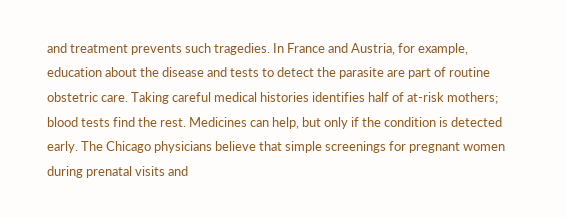and treatment prevents such tragedies. In France and Austria, for example, education about the disease and tests to detect the parasite are part of routine obstetric care. Taking careful medical histories identifies half of at-risk mothers; blood tests find the rest. Medicines can help, but only if the condition is detected early. The Chicago physicians believe that simple screenings for pregnant women during prenatal visits and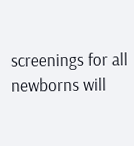screenings for all newborns will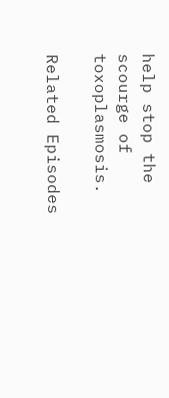help stop the scourge of toxoplasmosis.

Related Episodes